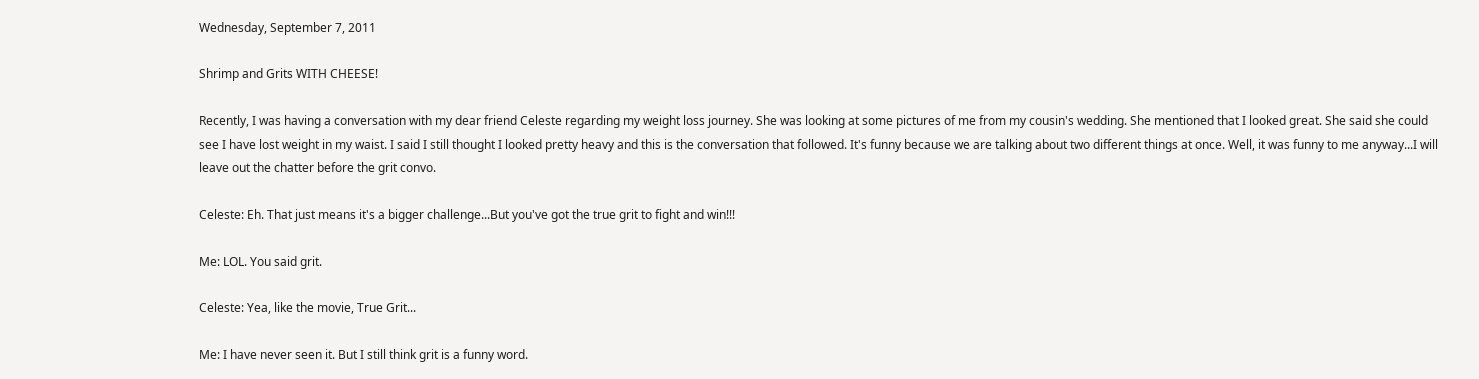Wednesday, September 7, 2011

Shrimp and Grits WITH CHEESE!

Recently, I was having a conversation with my dear friend Celeste regarding my weight loss journey. She was looking at some pictures of me from my cousin's wedding. She mentioned that I looked great. She said she could see I have lost weight in my waist. I said I still thought I looked pretty heavy and this is the conversation that followed. It's funny because we are talking about two different things at once. Well, it was funny to me anyway...I will leave out the chatter before the grit convo.

Celeste: Eh. That just means it's a bigger challenge...But you've got the true grit to fight and win!!!

Me: LOL. You said grit.

Celeste: Yea, like the movie, True Grit...

Me: I have never seen it. But I still think grit is a funny word.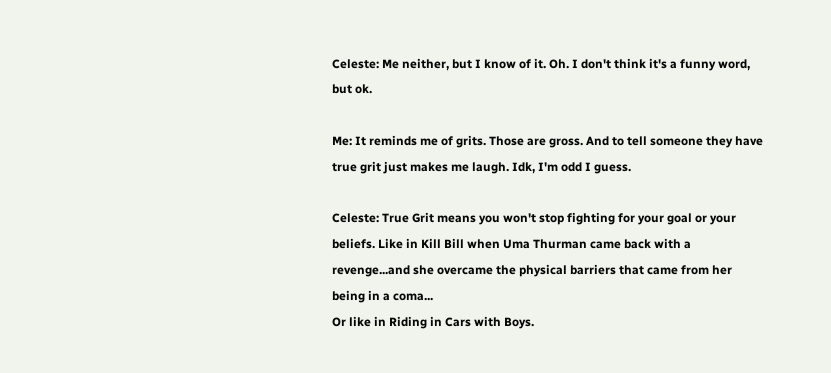Celeste: Me neither, but I know of it. Oh. I don't think it's a funny word, but ok.

Me: It reminds me of grits. Those are gross. And to tell someone they have true grit just makes me laugh. Idk, I'm odd I guess.

Celeste: True Grit means you won't stop fighting for your goal or your beliefs. Like in Kill Bill when Uma Thurman came back with a revenge...and she overcame the physical barriers that came from her being in a coma...
Or like in Riding in Cars with Boys.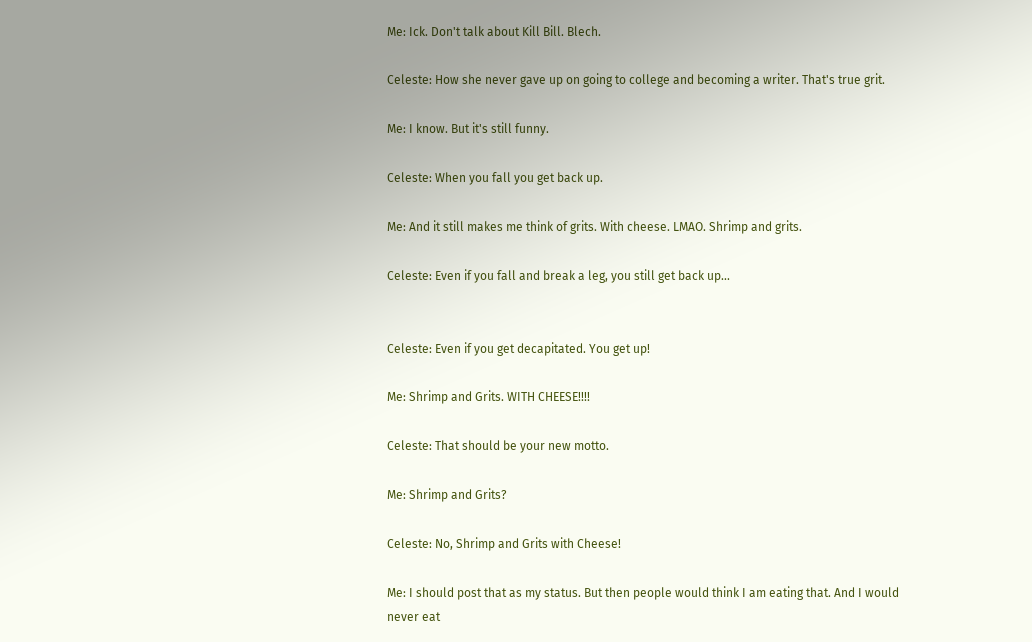Me: Ick. Don't talk about Kill Bill. Blech.

Celeste: How she never gave up on going to college and becoming a writer. That's true grit.

Me: I know. But it's still funny.

Celeste: When you fall you get back up.

Me: And it still makes me think of grits. With cheese. LMAO. Shrimp and grits.

Celeste: Even if you fall and break a leg, you still get back up...


Celeste: Even if you get decapitated. You get up!

Me: Shrimp and Grits. WITH CHEESE!!!!

Celeste: That should be your new motto.

Me: Shrimp and Grits?

Celeste: No, Shrimp and Grits with Cheese!

Me: I should post that as my status. But then people would think I am eating that. And I would never eat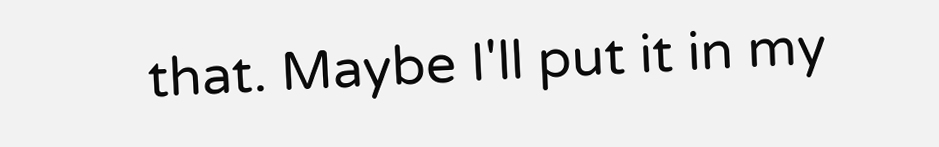that. Maybe I'll put it in my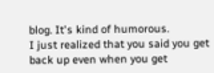blog. It's kind of humorous.
I just realized that you said you get back up even when you get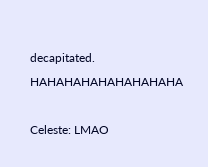decapitated. HAHAHAHAHAHAHAHAHA

Celeste: LMAO